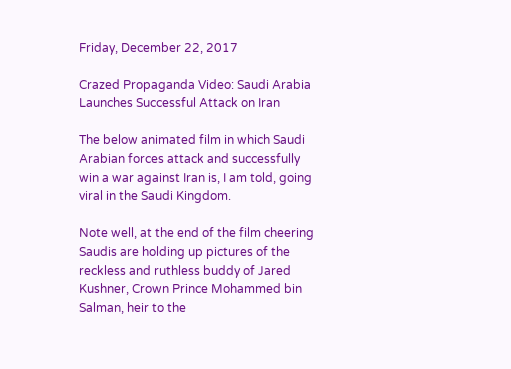Friday, December 22, 2017

Crazed Propaganda Video: Saudi Arabia Launches Successful Attack on Iran

The below animated film in which Saudi Arabian forces attack and successfully win a war against Iran is, I am told, going viral in the Saudi Kingdom.

Note well, at the end of the film cheering Saudis are holding up pictures of the reckless and ruthless buddy of Jared Kushner, Crown Prince Mohammed bin Salman, heir to the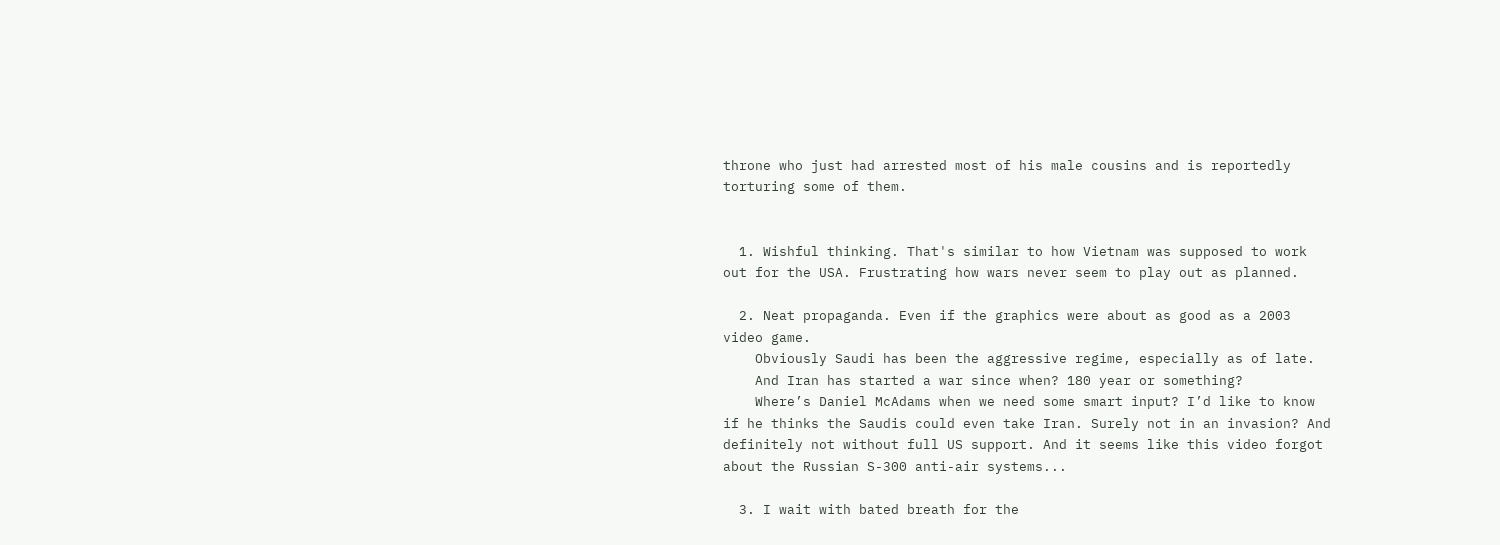throne who just had arrested most of his male cousins and is reportedly torturing some of them.


  1. Wishful thinking. That's similar to how Vietnam was supposed to work out for the USA. Frustrating how wars never seem to play out as planned.

  2. Neat propaganda. Even if the graphics were about as good as a 2003 video game.
    Obviously Saudi has been the aggressive regime, especially as of late.
    And Iran has started a war since when? 180 year or something?
    Where’s Daniel McAdams when we need some smart input? I’d like to know if he thinks the Saudis could even take Iran. Surely not in an invasion? And definitely not without full US support. And it seems like this video forgot about the Russian S-300 anti-air systems...

  3. I wait with bated breath for the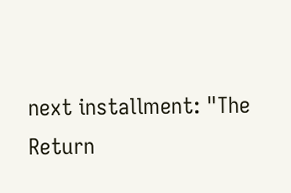next installment: "The Return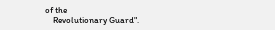of the
    Revolutionary Guard".